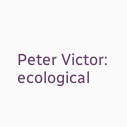Peter Victor: ecological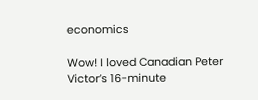economics

Wow! I loved Canadian Peter Victor’s 16-minute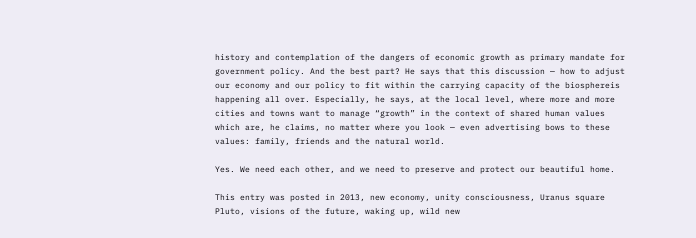history and contemplation of the dangers of economic growth as primary mandate for government policy. And the best part? He says that this discussion — how to adjust our economy and our policy to fit within the carrying capacity of the biosphereis happening all over. Especially, he says, at the local level, where more and more cities and towns want to manage “growth” in the context of shared human values which are, he claims, no matter where you look — even advertising bows to these values: family, friends and the natural world.

Yes. We need each other, and we need to preserve and protect our beautiful home.

This entry was posted in 2013, new economy, unity consciousness, Uranus square Pluto, visions of the future, waking up, wild new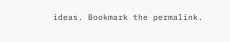ideas. Bookmark the permalink.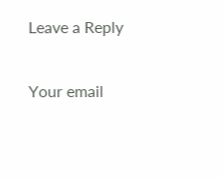Leave a Reply

Your email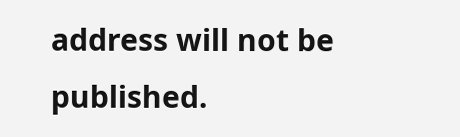address will not be published.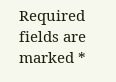Required fields are marked *